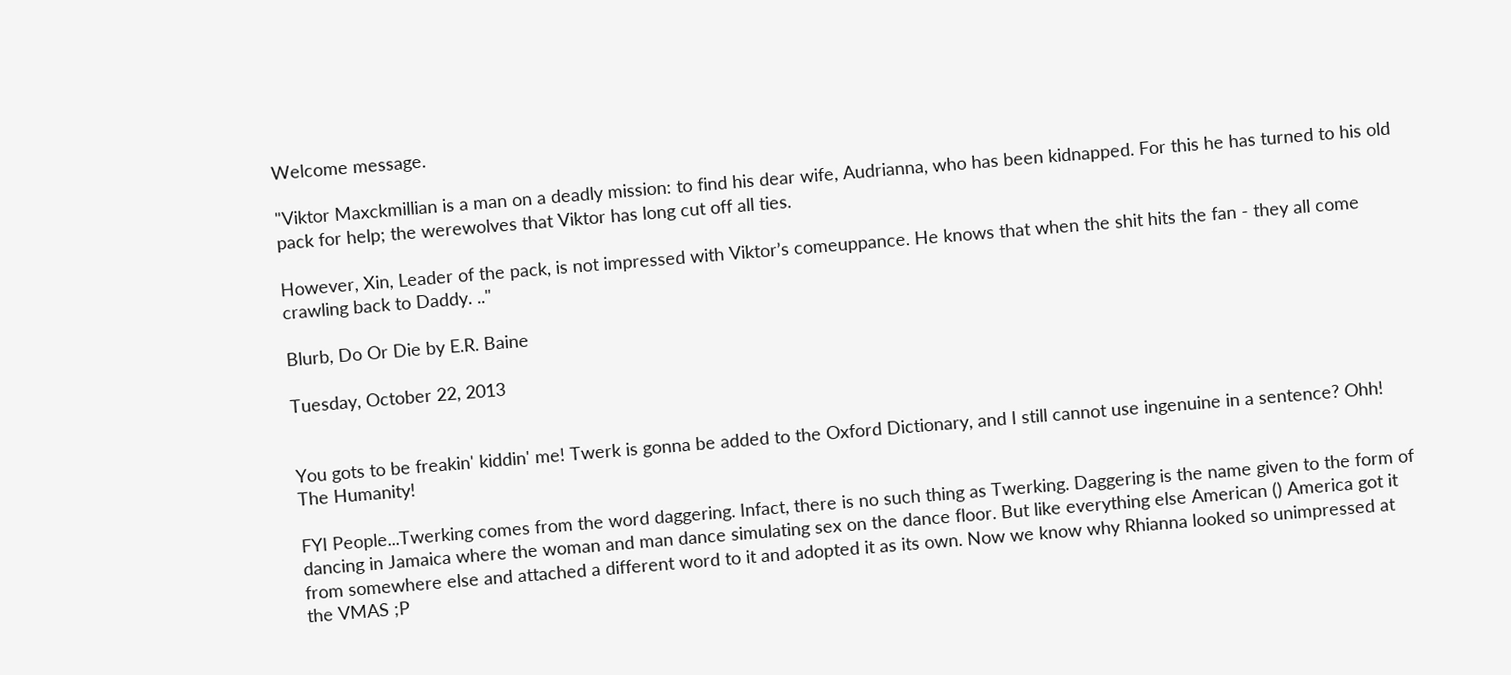Welcome message.

"Viktor Maxckmillian is a man on a deadly mission: to find his dear wife, Audrianna, who has been kidnapped. For this he has turned to his old pack for help; the werewolves that Viktor has long cut off all ties.

However, Xin, Leader of the pack, is not impressed with Viktor’s comeuppance. He knows that when the shit hits the fan - they all come crawling back to Daddy. .."

Blurb, Do Or Die by E.R. Baine

Tuesday, October 22, 2013


You gots to be freakin' kiddin' me! Twerk is gonna be added to the Oxford Dictionary, and I still cannot use ingenuine in a sentence? Ohh! The Humanity!

FYI People...Twerking comes from the word daggering. Infact, there is no such thing as Twerking. Daggering is the name given to the form of dancing in Jamaica where the woman and man dance simulating sex on the dance floor. But like everything else American () America got it from somewhere else and attached a different word to it and adopted it as its own. Now we know why Rhianna looked so unimpressed at the VMAS ;P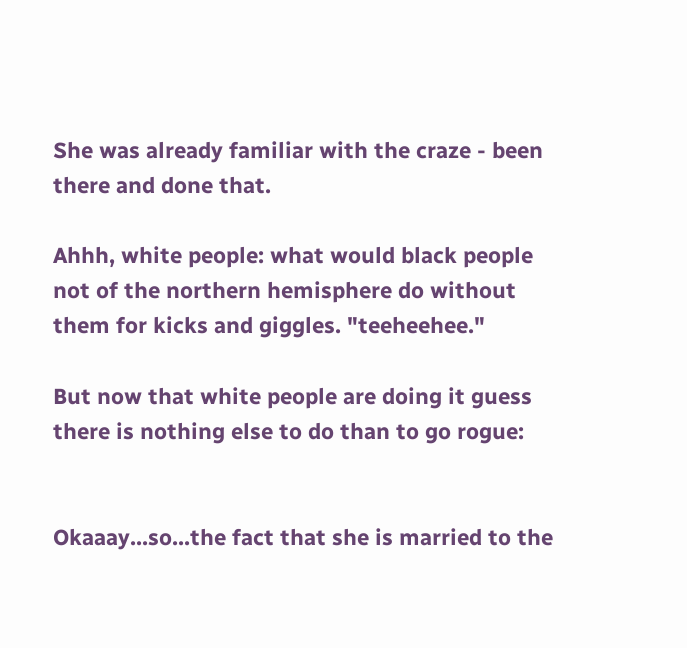She was already familiar with the craze - been there and done that.

Ahhh, white people: what would black people not of the northern hemisphere do without them for kicks and giggles. "teeheehee."

But now that white people are doing it guess there is nothing else to do than to go rogue:


Okaaay...so...the fact that she is married to the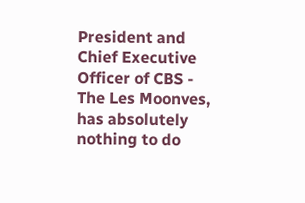President and Chief Executive Officer of CBS - The Les Moonves, has absolutely nothing to do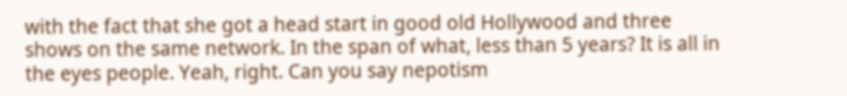with the fact that she got a head start in good old Hollywood and three shows on the same network. In the span of what, less than 5 years? It is all in the eyes people. Yeah, right. Can you say nepotism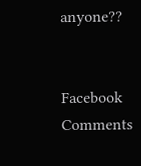anyone??


Facebook Comments